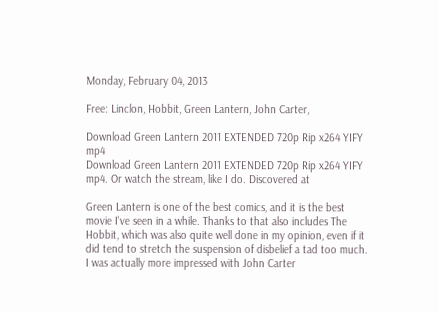Monday, February 04, 2013

Free: Linclon, Hobbit, Green Lantern, John Carter,

Download Green Lantern 2011 EXTENDED 720p Rip x264 YIFY mp4
Download Green Lantern 2011 EXTENDED 720p Rip x264 YIFY mp4. Or watch the stream, like I do. Discovered at

Green Lantern is one of the best comics, and it is the best movie I've seen in a while. Thanks to that also includes The Hobbit, which was also quite well done in my opinion, even if it did tend to stretch the suspension of disbelief a tad too much.
I was actually more impressed with John Carter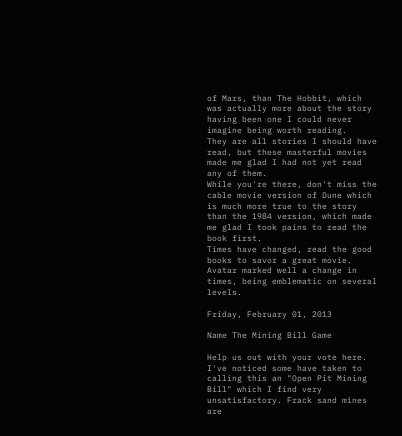of Mars, than The Hobbit, which was actually more about the story having been one I could never imagine being worth reading.
They are all stories I should have read, but these masterful movies made me glad I had not yet read any of them.
While you're there, don't miss the cable movie version of Dune which is much more true to the story than the 1984 version, which made me glad I took pains to read the book first.
Times have changed, read the good books to savor a great movie.
Avatar marked well a change in times, being emblematic on several levels.

Friday, February 01, 2013

Name The Mining Bill Game

Help us out with your vote here. I've noticed some have taken to calling this an "Open Pit Mining Bill" which I find very unsatisfactory. Frack sand mines are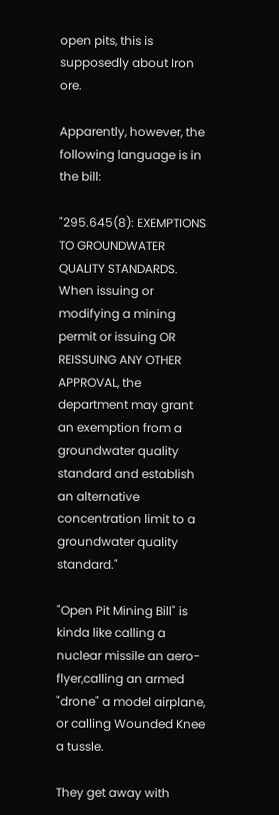open pits, this is supposedly about Iron ore.

Apparently, however, the following language is in the bill:

"295.645(8): EXEMPTIONS TO GROUNDWATER QUALITY STANDARDS. When issuing or modifying a mining permit or issuing OR REISSUING ANY OTHER APPROVAL, the department may grant an exemption from a groundwater quality standard and establish an alternative concentration limit to a groundwater quality standard."

"Open Pit Mining Bill" is kinda like calling a nuclear missile an aero-flyer,calling an armed "drone" a model airplane, or calling Wounded Knee a tussle.

They get away with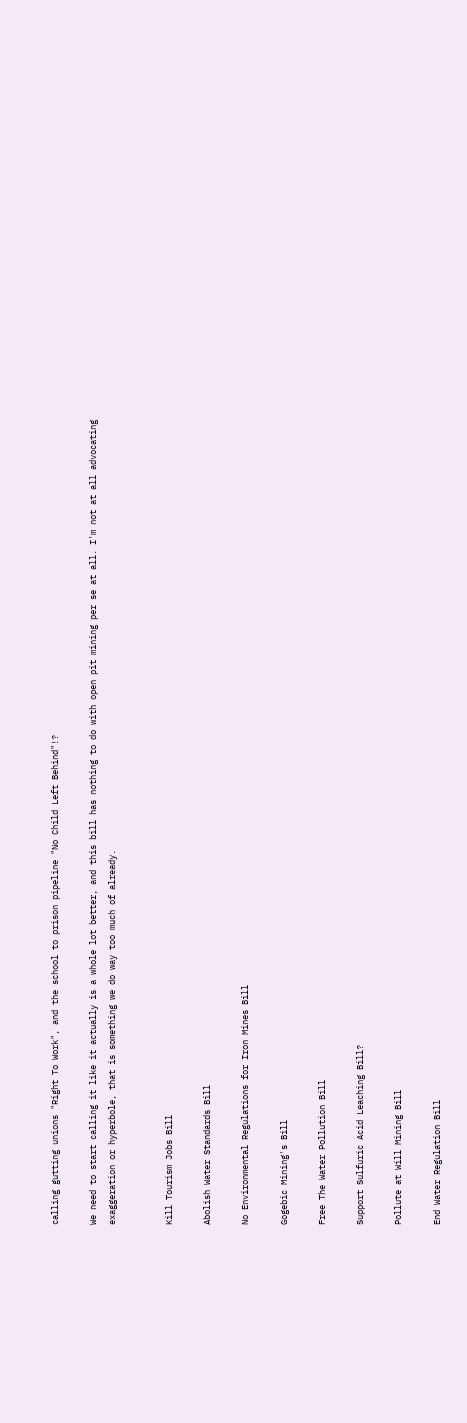calling gutting unions "Right To Work", and the school to prison pipeline "No Child Left Behind"!?

We need to start calling it like it actually is a whole lot better, and this bill has nothing to do with open pit mining per se at all. I'm not at all advocating exaggeration or hyperbole, that is something we do way too much of already.


Kill Tourism Jobs Bill

Abolish Water Standards Bill

No Environmental Regulations for Iron Mines Bill

Gogebic Mining's Bill

Free The Water Pollution Bill

Support Sulfuric Acid Leaching Bill?

Pollute at Will Mining Bill

End Water Regulation Bill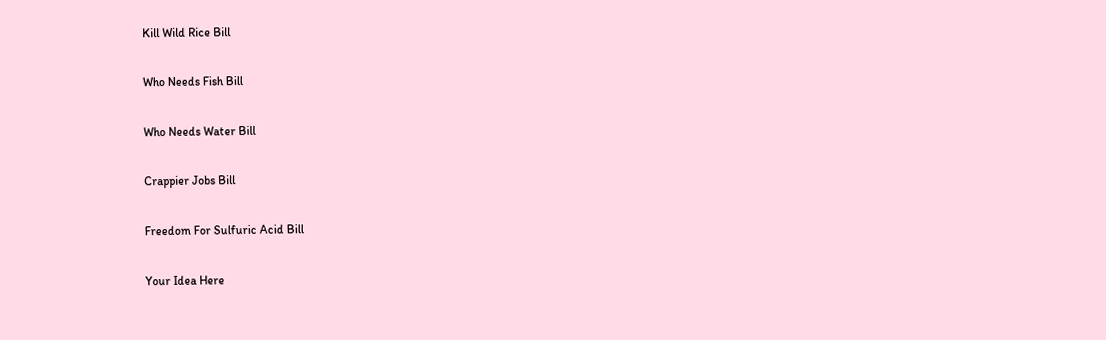Kill Wild Rice Bill

Who Needs Fish Bill

Who Needs Water Bill

Crappier Jobs Bill

Freedom For Sulfuric Acid Bill

Your Idea Here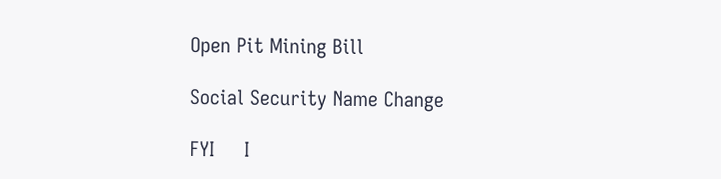Open Pit Mining Bill

Social Security Name Change

FYI     I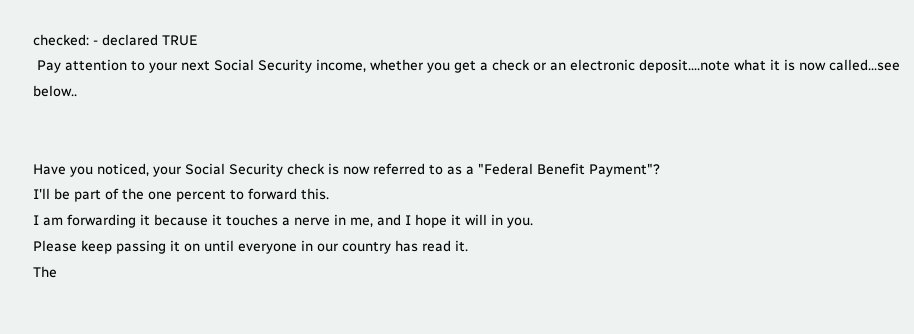checked: - declared TRUE
 Pay attention to your next Social Security income, whether you get a check or an electronic deposit....note what it is now called...see below..


Have you noticed, your Social Security check is now referred to as a "Federal Benefit Payment"?
I'll be part of the one percent to forward this.
I am forwarding it because it touches a nerve in me, and I hope it will in you.
Please keep passing it on until everyone in our country has read it.
The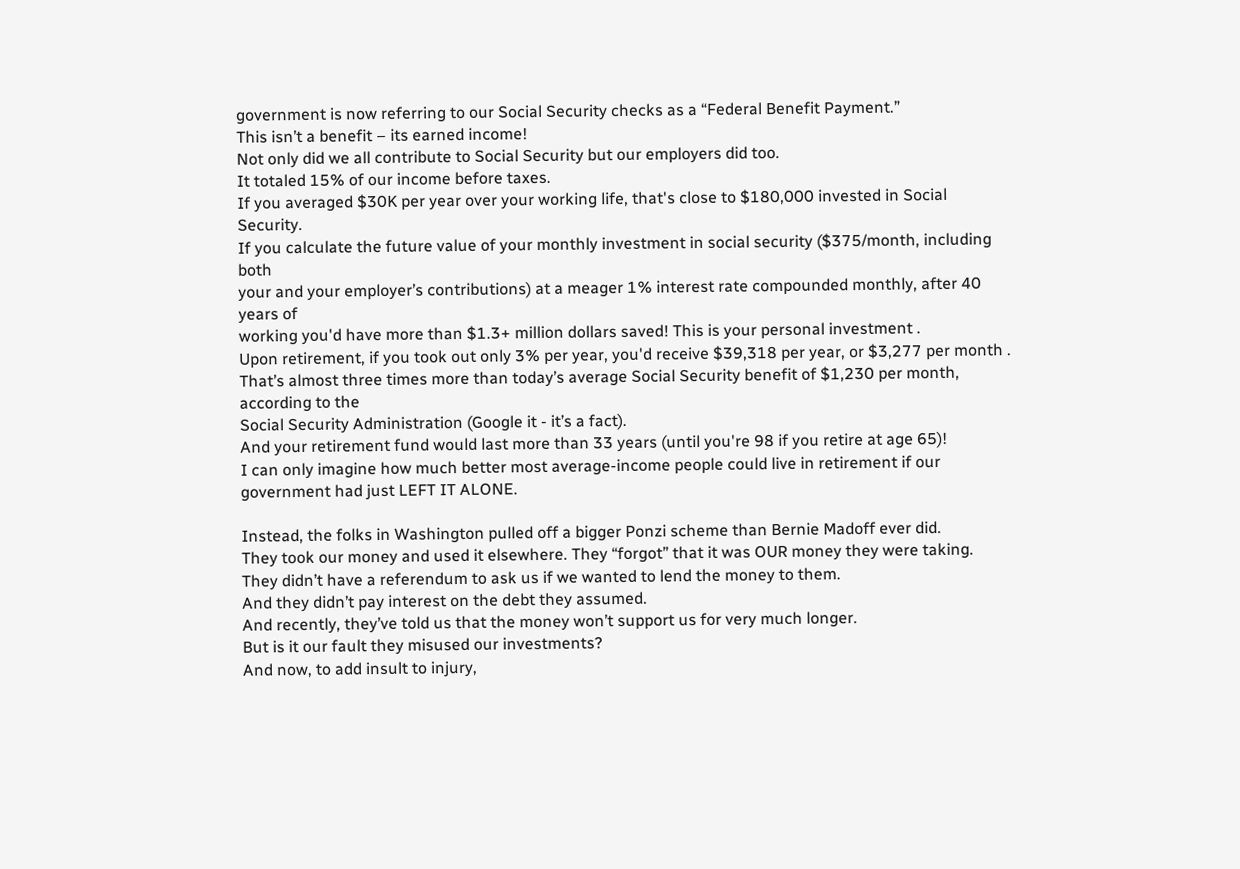government is now referring to our Social Security checks as a “Federal Benefit Payment.”
This isn’t a benefit – its earned income!
Not only did we all contribute to Social Security but our employers did too.
It totaled 15% of our income before taxes.
If you averaged $30K per year over your working life, that's close to $180,000 invested in Social Security.
If you calculate the future value of your monthly investment in social security ($375/month, including both
your and your employer’s contributions) at a meager 1% interest rate compounded monthly, after 40 years of
working you'd have more than $1.3+ million dollars saved! This is your personal investment .
Upon retirement, if you took out only 3% per year, you'd receive $39,318 per year, or $3,277 per month .
That’s almost three times more than today’s average Social Security benefit of $1,230 per month, according to the
Social Security Administration (Google it - it’s a fact).
And your retirement fund would last more than 33 years (until you're 98 if you retire at age 65)!
I can only imagine how much better most average-income people could live in retirement if our government had just LEFT IT ALONE.

Instead, the folks in Washington pulled off a bigger Ponzi scheme than Bernie Madoff ever did.
They took our money and used it elsewhere. They “forgot” that it was OUR money they were taking.
They didn’t have a referendum to ask us if we wanted to lend the money to them.
And they didn’t pay interest on the debt they assumed.
And recently, they’ve told us that the money won’t support us for very much longer.
But is it our fault they misused our investments?
And now, to add insult to injury,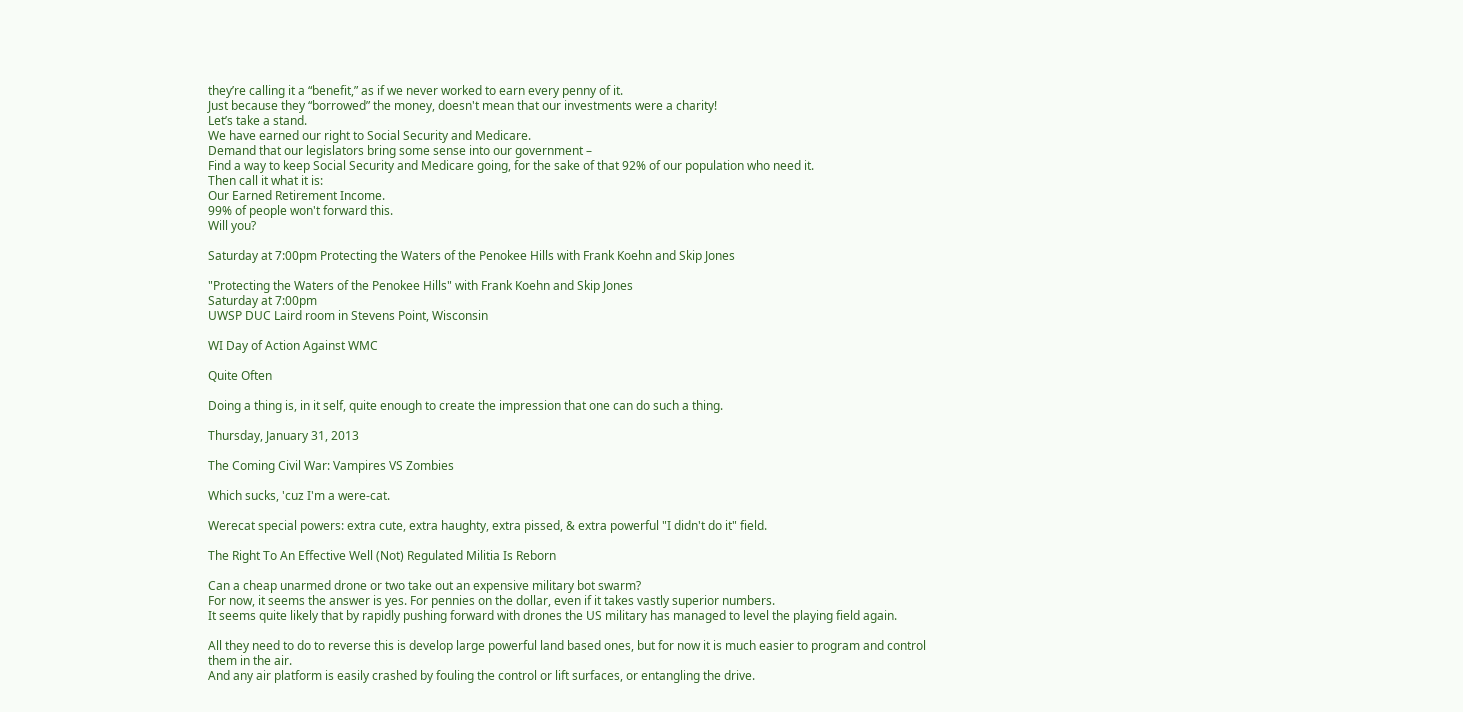they’re calling it a “benefit,” as if we never worked to earn every penny of it.
Just because they “borrowed” the money, doesn't mean that our investments were a charity!
Let’s take a stand.
We have earned our right to Social Security and Medicare.
Demand that our legislators bring some sense into our government –
Find a way to keep Social Security and Medicare going, for the sake of that 92% of our population who need it.
Then call it what it is:
Our Earned Retirement Income.
99% of people won't forward this.
Will you?

Saturday at 7:00pm Protecting the Waters of the Penokee Hills with Frank Koehn and Skip Jones

"Protecting the Waters of the Penokee Hills" with Frank Koehn and Skip Jones
Saturday at 7:00pm
UWSP DUC Laird room in Stevens Point, Wisconsin

WI Day of Action Against WMC

Quite Often

Doing a thing is, in it self, quite enough to create the impression that one can do such a thing.

Thursday, January 31, 2013

The Coming Civil War: Vampires VS Zombies

Which sucks, 'cuz I'm a were-cat.

Werecat special powers: extra cute, extra haughty, extra pissed, & extra powerful "I didn't do it" field.

The Right To An Effective Well (Not) Regulated Militia Is Reborn

Can a cheap unarmed drone or two take out an expensive military bot swarm?
For now, it seems the answer is yes. For pennies on the dollar, even if it takes vastly superior numbers.
It seems quite likely that by rapidly pushing forward with drones the US military has managed to level the playing field again.

All they need to do to reverse this is develop large powerful land based ones, but for now it is much easier to program and control them in the air.
And any air platform is easily crashed by fouling the control or lift surfaces, or entangling the drive.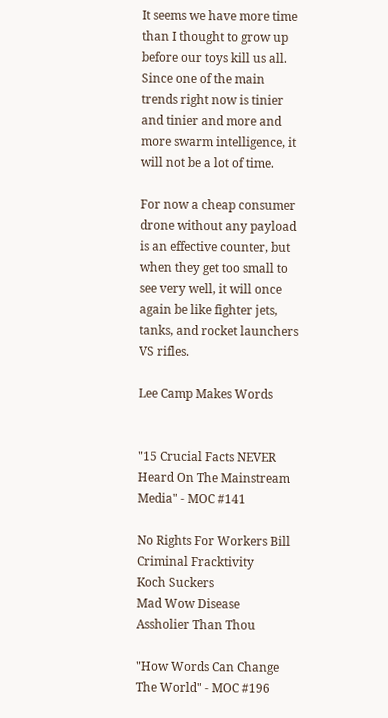It seems we have more time than I thought to grow up before our toys kill us all.
Since one of the main trends right now is tinier and tinier and more and more swarm intelligence, it will not be a lot of time.

For now a cheap consumer drone without any payload is an effective counter, but when they get too small to see very well, it will once again be like fighter jets, tanks, and rocket launchers VS rifles.

Lee Camp Makes Words


"15 Crucial Facts NEVER Heard On The Mainstream Media" - MOC #141

No Rights For Workers Bill
Criminal Fracktivity
Koch Suckers
Mad Wow Disease
Assholier Than Thou

"How Words Can Change The World" - MOC #196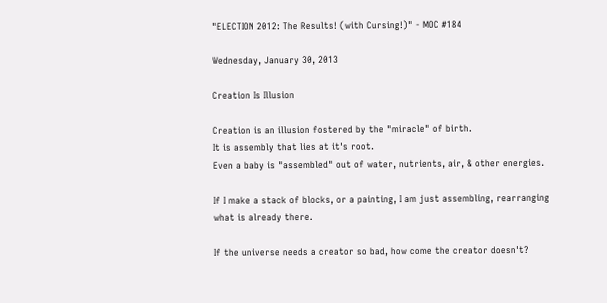"ELECTION 2012: The Results! (with Cursing!)" - MOC #184

Wednesday, January 30, 2013

Creation Is Illusion

Creation is an illusion fostered by the "miracle" of birth.
It is assembly that lies at it's root.
Even a baby is "assembled" out of water, nutrients, air, & other energies.

If I make a stack of blocks, or a painting, I am just assembling, rearranging what is already there.

If the universe needs a creator so bad, how come the creator doesn't?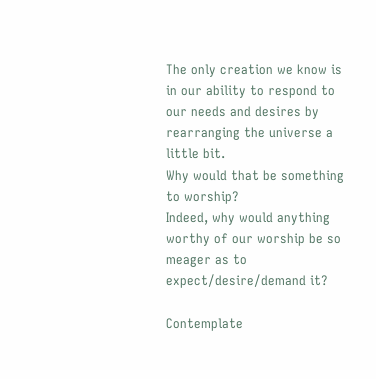The only creation we know is in our ability to respond to our needs and desires by rearranging the universe a little bit.
Why would that be something to worship?
Indeed, why would anything worthy of our worship be so meager as to expect/desire/demand it?

Contemplate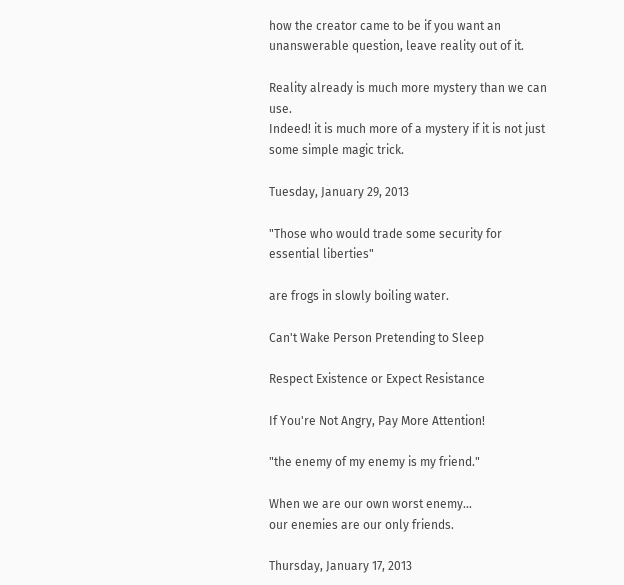how the creator came to be if you want an unanswerable question, leave reality out of it.

Reality already is much more mystery than we can use.
Indeed! it is much more of a mystery if it is not just some simple magic trick.

Tuesday, January 29, 2013

"Those who would trade some security for essential liberties"

are frogs in slowly boiling water.

Can't Wake Person Pretending to Sleep

Respect Existence or Expect Resistance

If You're Not Angry, Pay More Attention!

"the enemy of my enemy is my friend."

When we are our own worst enemy...
our enemies are our only friends.

Thursday, January 17, 2013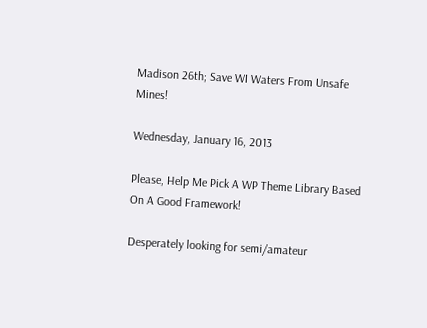Madison 26th; Save WI Waters From Unsafe Mines!

Wednesday, January 16, 2013

Please, Help Me Pick A WP Theme Library Based On A Good Framework!

Desperately looking for semi/amateur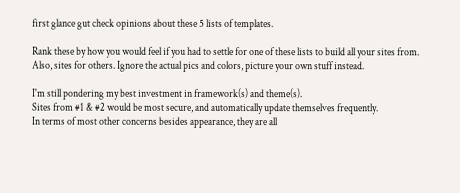first glance gut check opinions about these 5 lists of templates.

Rank these by how you would feel if you had to settle for one of these lists to build all your sites from.
Also, sites for others. Ignore the actual pics and colors, picture your own stuff instead.

I'm still pondering my best investment in framework(s) and theme(s).
Sites from #1 & #2 would be most secure, and automatically update themselves frequently.
In terms of most other concerns besides appearance, they are all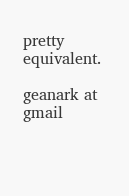pretty equivalent.

geanark at gmail